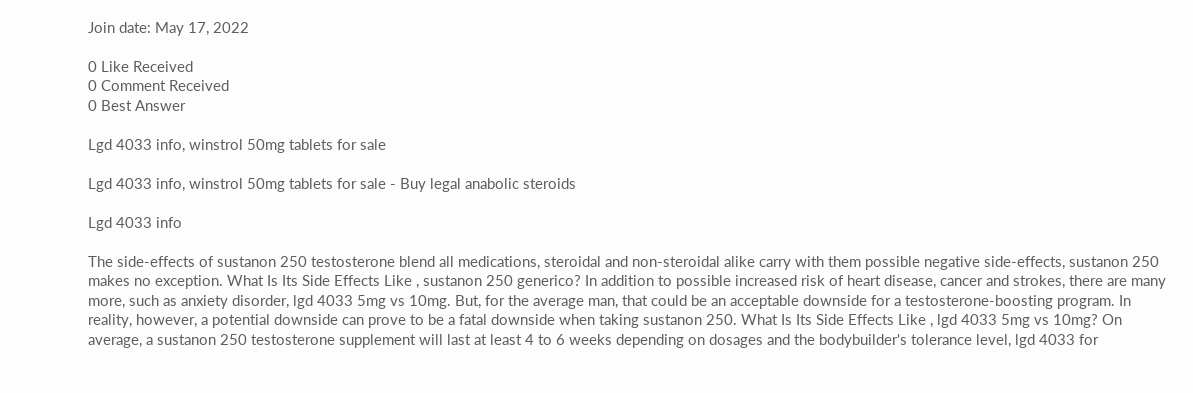Join date: May 17, 2022

0 Like Received
0 Comment Received
0 Best Answer

Lgd 4033 info, winstrol 50mg tablets for sale

Lgd 4033 info, winstrol 50mg tablets for sale - Buy legal anabolic steroids

Lgd 4033 info

The side-effects of sustanon 250 testosterone blend all medications, steroidal and non-steroidal alike carry with them possible negative side-effects, sustanon 250 makes no exception. What Is Its Side Effects Like , sustanon 250 generico? In addition to possible increased risk of heart disease, cancer and strokes, there are many more, such as anxiety disorder, lgd 4033 5mg vs 10mg. But, for the average man, that could be an acceptable downside for a testosterone-boosting program. In reality, however, a potential downside can prove to be a fatal downside when taking sustanon 250. What Is Its Side Effects Like , lgd 4033 5mg vs 10mg? On average, a sustanon 250 testosterone supplement will last at least 4 to 6 weeks depending on dosages and the bodybuilder's tolerance level, lgd 4033 for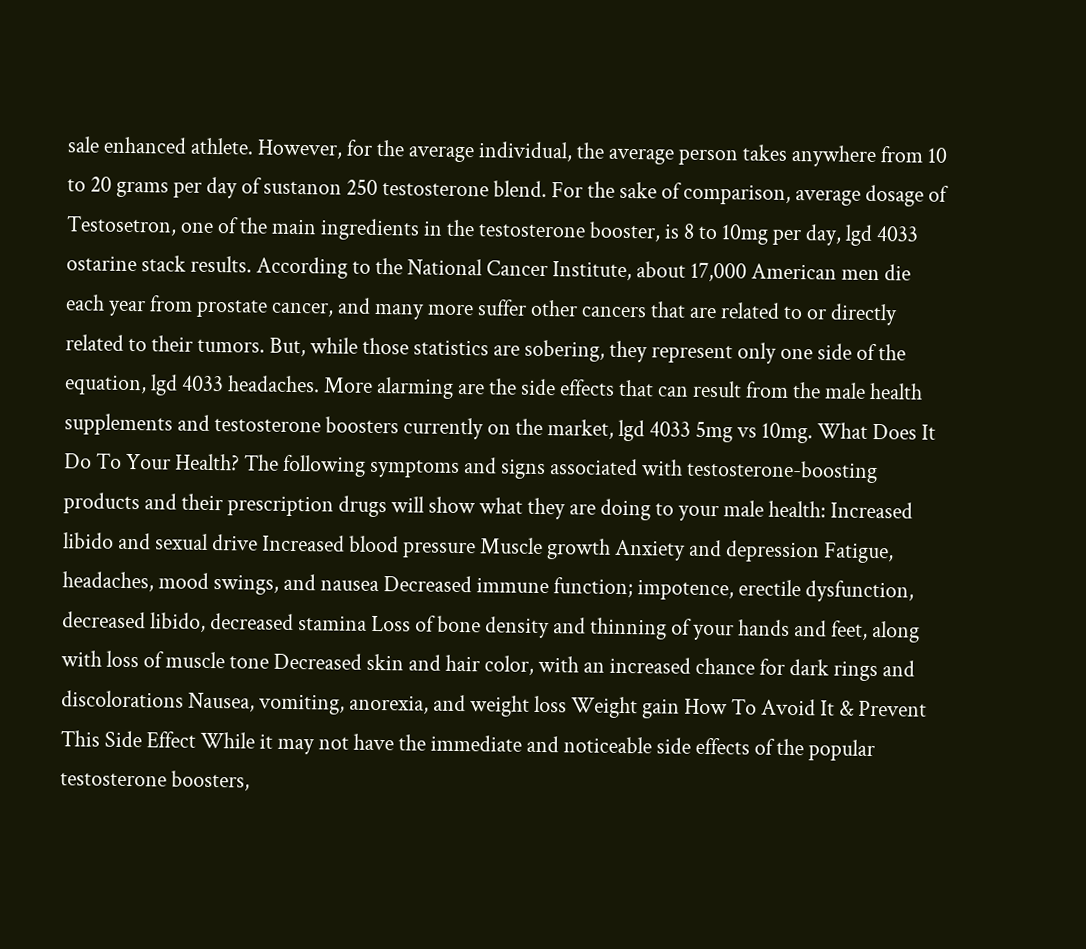sale enhanced athlete. However, for the average individual, the average person takes anywhere from 10 to 20 grams per day of sustanon 250 testosterone blend. For the sake of comparison, average dosage of Testosetron, one of the main ingredients in the testosterone booster, is 8 to 10mg per day, lgd 4033 ostarine stack results. According to the National Cancer Institute, about 17,000 American men die each year from prostate cancer, and many more suffer other cancers that are related to or directly related to their tumors. But, while those statistics are sobering, they represent only one side of the equation, lgd 4033 headaches. More alarming are the side effects that can result from the male health supplements and testosterone boosters currently on the market, lgd 4033 5mg vs 10mg. What Does It Do To Your Health? The following symptoms and signs associated with testosterone-boosting products and their prescription drugs will show what they are doing to your male health: Increased libido and sexual drive Increased blood pressure Muscle growth Anxiety and depression Fatigue, headaches, mood swings, and nausea Decreased immune function; impotence, erectile dysfunction, decreased libido, decreased stamina Loss of bone density and thinning of your hands and feet, along with loss of muscle tone Decreased skin and hair color, with an increased chance for dark rings and discolorations Nausea, vomiting, anorexia, and weight loss Weight gain How To Avoid It & Prevent This Side Effect While it may not have the immediate and noticeable side effects of the popular testosterone boosters,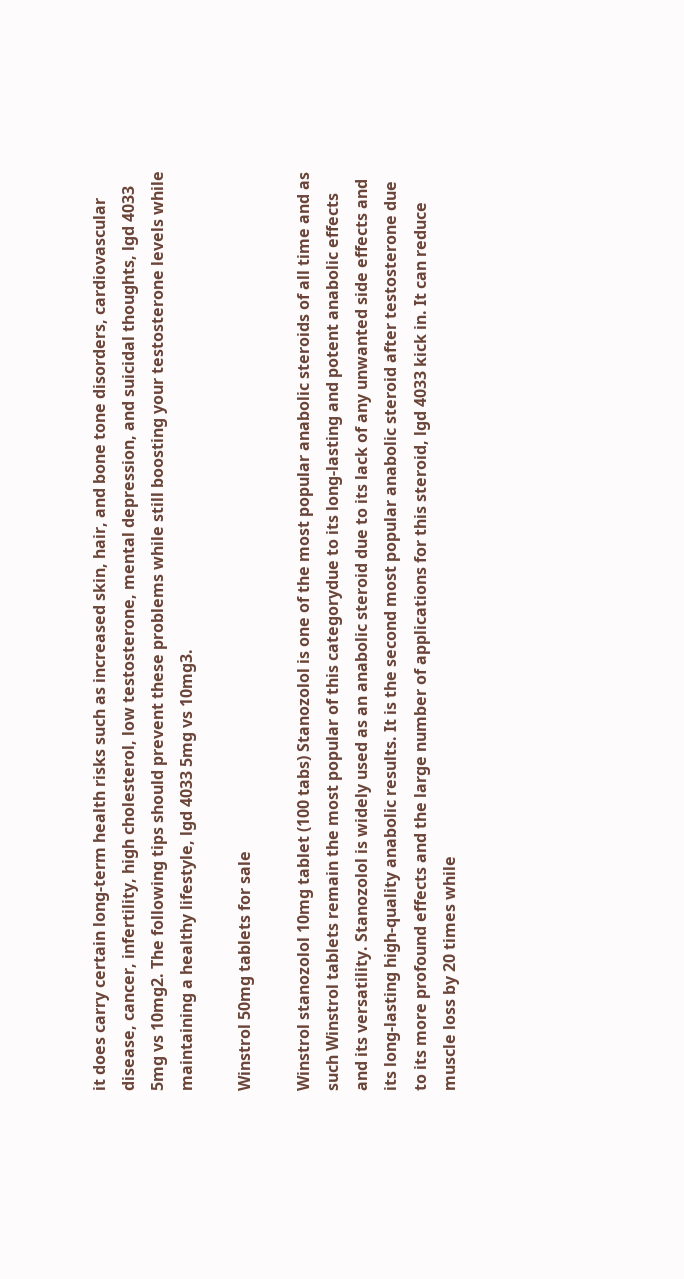it does carry certain long-term health risks such as increased skin, hair, and bone tone disorders, cardiovascular disease, cancer, infertility, high cholesterol, low testosterone, mental depression, and suicidal thoughts, lgd 4033 5mg vs 10mg2. The following tips should prevent these problems while still boosting your testosterone levels while maintaining a healthy lifestyle, lgd 4033 5mg vs 10mg3.

Winstrol 50mg tablets for sale

Winstrol stanozolol 10mg tablet (100 tabs) Stanozolol is one of the most popular anabolic steroids of all time and as such Winstrol tablets remain the most popular of this categorydue to its long-lasting and potent anabolic effects and its versatility. Stanozolol is widely used as an anabolic steroid due to its lack of any unwanted side effects and its long-lasting high-quality anabolic results. It is the second most popular anabolic steroid after testosterone due to its more profound effects and the large number of applications for this steroid, lgd 4033 kick in. It can reduce muscle loss by 20 times while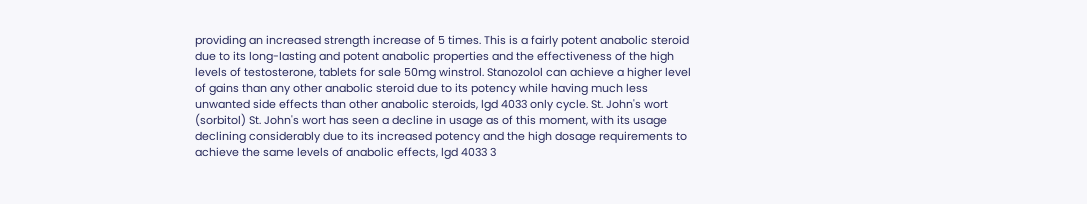providing an increased strength increase of 5 times. This is a fairly potent anabolic steroid due to its long-lasting and potent anabolic properties and the effectiveness of the high levels of testosterone, tablets for sale 50mg winstrol. Stanozolol can achieve a higher level of gains than any other anabolic steroid due to its potency while having much less unwanted side effects than other anabolic steroids, lgd 4033 only cycle. St. John's wort (sorbitol) St. John's wort has seen a decline in usage as of this moment, with its usage declining considerably due to its increased potency and the high dosage requirements to achieve the same levels of anabolic effects, lgd 4033 3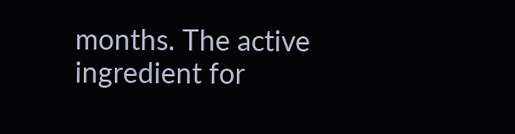months. The active ingredient for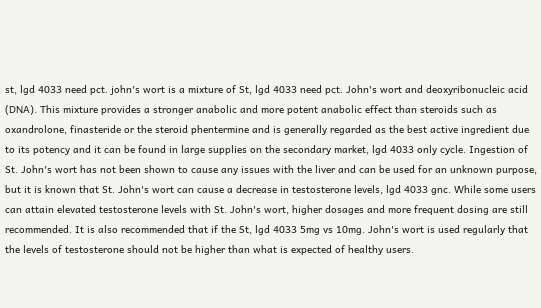st, lgd 4033 need pct. john's wort is a mixture of St, lgd 4033 need pct. John's wort and deoxyribonucleic acid (DNA). This mixture provides a stronger anabolic and more potent anabolic effect than steroids such as oxandrolone, finasteride or the steroid phentermine and is generally regarded as the best active ingredient due to its potency and it can be found in large supplies on the secondary market, lgd 4033 only cycle. Ingestion of St. John's wort has not been shown to cause any issues with the liver and can be used for an unknown purpose, but it is known that St. John's wort can cause a decrease in testosterone levels, lgd 4033 gnc. While some users can attain elevated testosterone levels with St. John's wort, higher dosages and more frequent dosing are still recommended. It is also recommended that if the St, lgd 4033 5mg vs 10mg. John's wort is used regularly that the levels of testosterone should not be higher than what is expected of healthy users.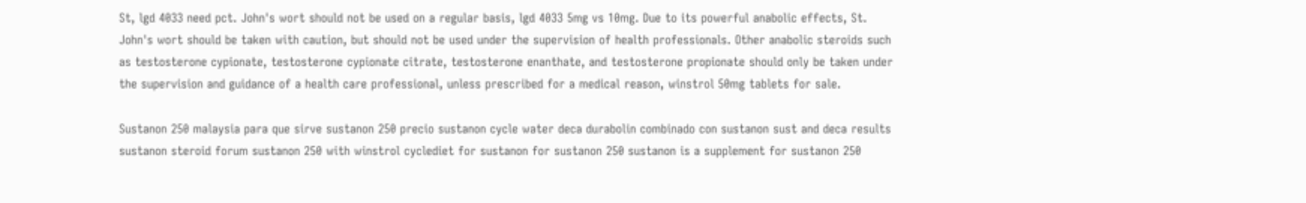St, lgd 4033 need pct. John's wort should not be used on a regular basis, lgd 4033 5mg vs 10mg. Due to its powerful anabolic effects, St. John's wort should be taken with caution, but should not be used under the supervision of health professionals. Other anabolic steroids such as testosterone cypionate, testosterone cypionate citrate, testosterone enanthate, and testosterone propionate should only be taken under the supervision and guidance of a health care professional, unless prescribed for a medical reason, winstrol 50mg tablets for sale.

Sustanon 250 malaysia para que sirve sustanon 250 precio sustanon cycle water deca durabolin combinado con sustanon sust and deca results sustanon steroid forum sustanon 250 with winstrol cyclediet for sustanon for sustanon 250 sustanon is a supplement for sustanon 250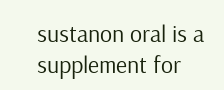sustanon oral is a supplement for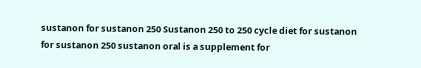sustanon for sustanon 250 Sustanon 250 to 250 cycle diet for sustanon for sustanon 250 sustanon oral is a supplement for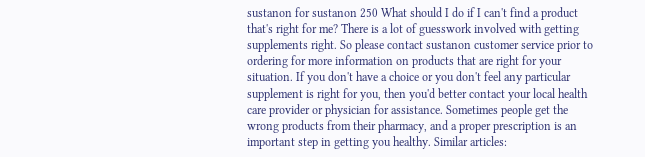sustanon for sustanon 250 What should I do if I can't find a product that's right for me? There is a lot of guesswork involved with getting supplements right. So please contact sustanon customer service prior to ordering for more information on products that are right for your situation. If you don't have a choice or you don't feel any particular supplement is right for you, then you'd better contact your local health care provider or physician for assistance. Sometimes people get the wrong products from their pharmacy, and a proper prescription is an important step in getting you healthy. Similar articles: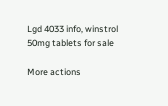Lgd 4033 info, winstrol 50mg tablets for sale

More actions